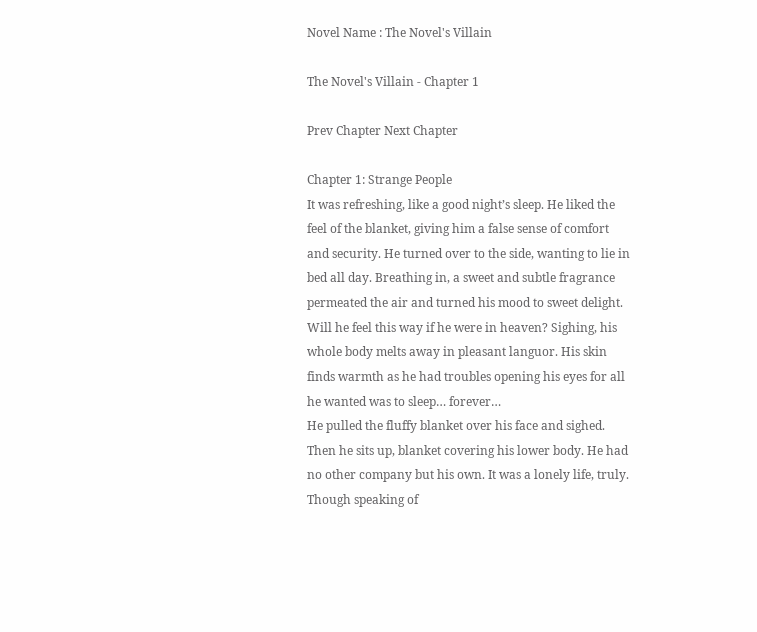Novel Name : The Novel's Villain

The Novel's Villain - Chapter 1

Prev Chapter Next Chapter

Chapter 1: Strange People
It was refreshing, like a good night’s sleep. He liked the feel of the blanket, giving him a false sense of comfort and security. He turned over to the side, wanting to lie in bed all day. Breathing in, a sweet and subtle fragrance permeated the air and turned his mood to sweet delight. Will he feel this way if he were in heaven? Sighing, his whole body melts away in pleasant languor. His skin finds warmth as he had troubles opening his eyes for all he wanted was to sleep… forever…
He pulled the fluffy blanket over his face and sighed. Then he sits up, blanket covering his lower body. He had no other company but his own. It was a lonely life, truly. Though speaking of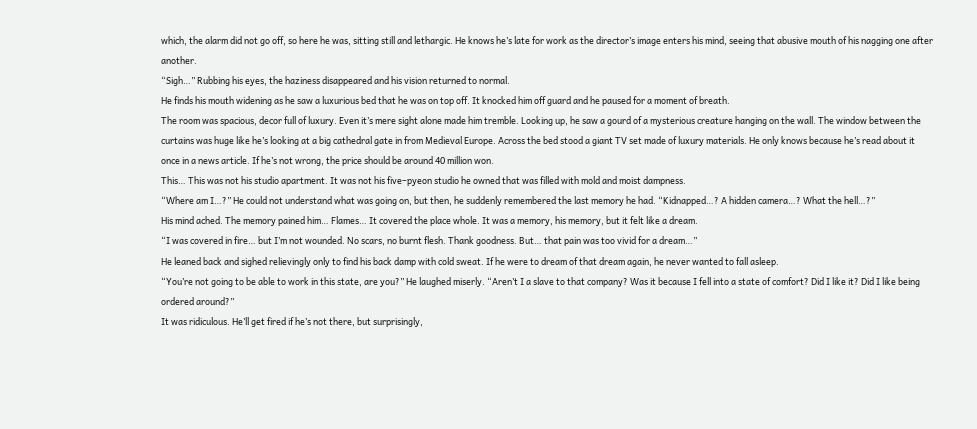which, the alarm did not go off, so here he was, sitting still and lethargic. He knows he’s late for work as the director’s image enters his mind, seeing that abusive mouth of his nagging one after another.
“Sigh…” Rubbing his eyes, the haziness disappeared and his vision returned to normal.
He finds his mouth widening as he saw a luxurious bed that he was on top off. It knocked him off guard and he paused for a moment of breath.
The room was spacious, decor full of luxury. Even it’s mere sight alone made him tremble. Looking up, he saw a gourd of a mysterious creature hanging on the wall. The window between the curtains was huge like he’s looking at a big cathedral gate in from Medieval Europe. Across the bed stood a giant TV set made of luxury materials. He only knows because he’s read about it once in a news article. If he’s not wrong, the price should be around 40 million won.
This… This was not his studio apartment. It was not his five–pyeon studio he owned that was filled with mold and moist dampness.
“Where am I…?” He could not understand what was going on, but then, he suddenly remembered the last memory he had. “Kidnapped…? A hidden camera…? What the hell…?”
His mind ached. The memory pained him… Flames… It covered the place whole. It was a memory, his memory, but it felt like a dream.
“I was covered in fire… but I’m not wounded. No scars, no burnt flesh. Thank goodness. But… that pain was too vivid for a dream…”
He leaned back and sighed relievingly only to find his back damp with cold sweat. If he were to dream of that dream again, he never wanted to fall asleep.
“You’re not going to be able to work in this state, are you?” He laughed miserly. “Aren’t I a slave to that company? Was it because I fell into a state of comfort? Did I like it? Did I like being ordered around?”
It was ridiculous. He’ll get fired if he’s not there, but surprisingly,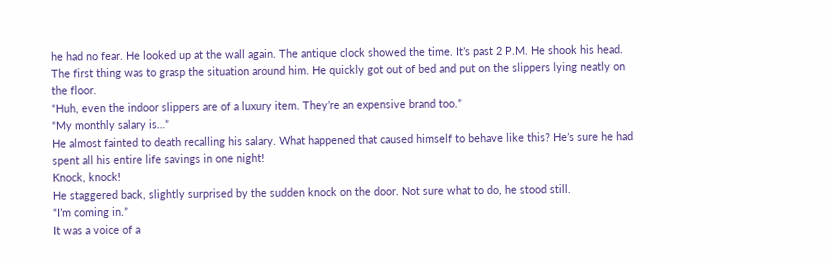he had no fear. He looked up at the wall again. The antique clock showed the time. It’s past 2 P.M. He shook his head. The first thing was to grasp the situation around him. He quickly got out of bed and put on the slippers lying neatly on the floor.
“Huh, even the indoor slippers are of a luxury item. They’re an expensive brand too.”
“My monthly salary is…”
He almost fainted to death recalling his salary. What happened that caused himself to behave like this? He’s sure he had spent all his entire life savings in one night!
Knock, knock!
He staggered back, slightly surprised by the sudden knock on the door. Not sure what to do, he stood still.
“I’m coming in.”
It was a voice of a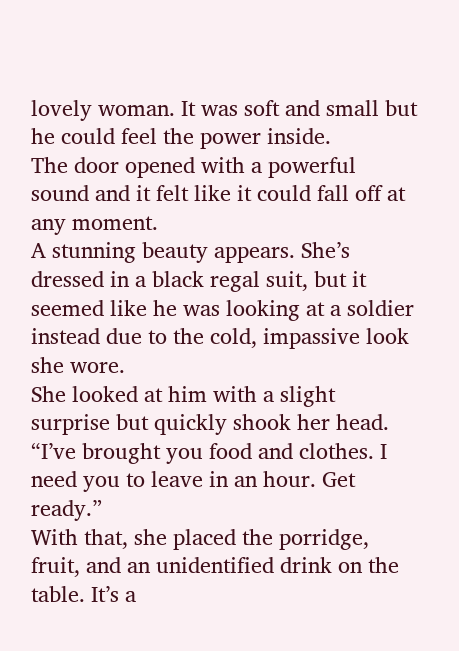lovely woman. It was soft and small but he could feel the power inside.
The door opened with a powerful sound and it felt like it could fall off at any moment.
A stunning beauty appears. She’s dressed in a black regal suit, but it seemed like he was looking at a soldier instead due to the cold, impassive look she wore.
She looked at him with a slight surprise but quickly shook her head. “I’ve brought you food and clothes. I need you to leave in an hour. Get ready.”
With that, she placed the porridge, fruit, and an unidentified drink on the table. It’s a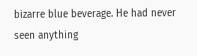bizarre blue beverage. He had never seen anything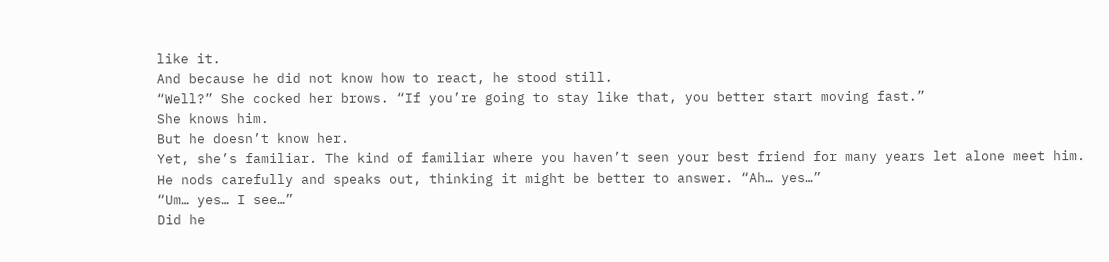like it.
And because he did not know how to react, he stood still.
“Well?” She cocked her brows. “If you’re going to stay like that, you better start moving fast.”
She knows him.
But he doesn’t know her.
Yet, she’s familiar. The kind of familiar where you haven’t seen your best friend for many years let alone meet him.
He nods carefully and speaks out, thinking it might be better to answer. “Ah… yes…”
“Um… yes… I see…”
Did he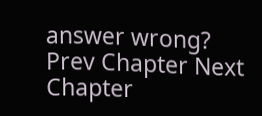answer wrong?
Prev Chapter Next Chapter